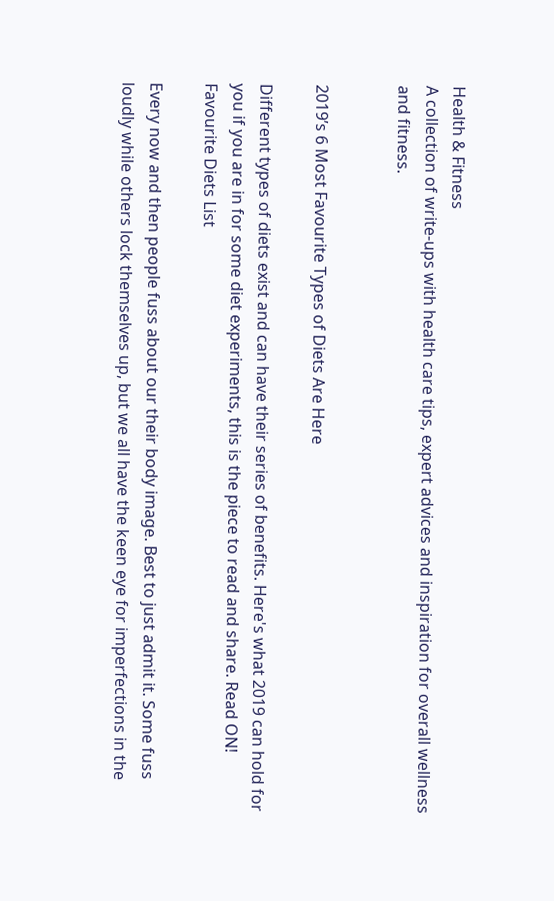Health & Fitness
A collection of write-ups with health care tips, expert advices and inspiration for overall wellness and fitness.


2019’s 6 Most Favourite Types of Diets Are Here

Different types of diets exist and can have their series of benefits. Here's what 2019 can hold for you if you are in for some diet experiments, this is the piece to read and share. Read ON!
Favourite Diets List

Every now and then people fuss about our their body image. Best to just admit it. Some fuss loudly while others lock themselves up, but we all have the keen eye for imperfections in the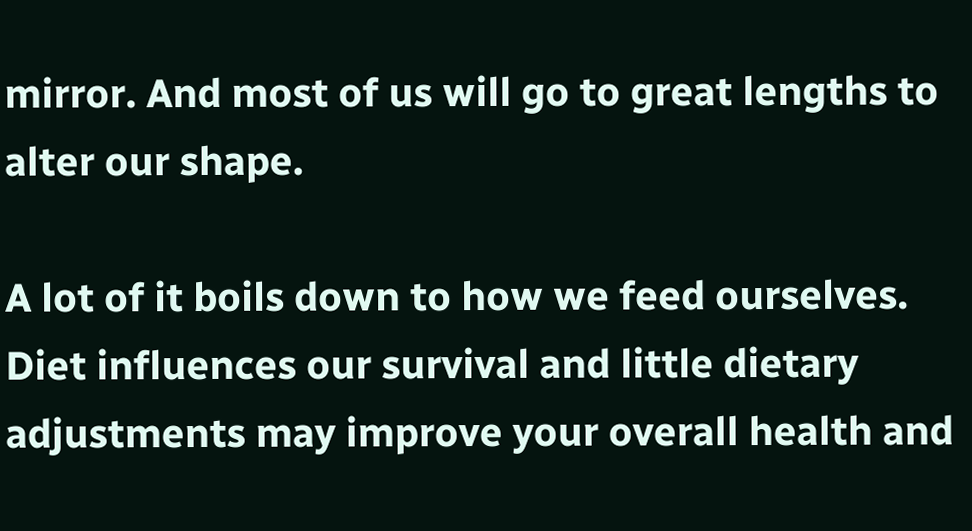mirror. And most of us will go to great lengths to alter our shape.

A lot of it boils down to how we feed ourselves. Diet influences our survival and little dietary adjustments may improve your overall health and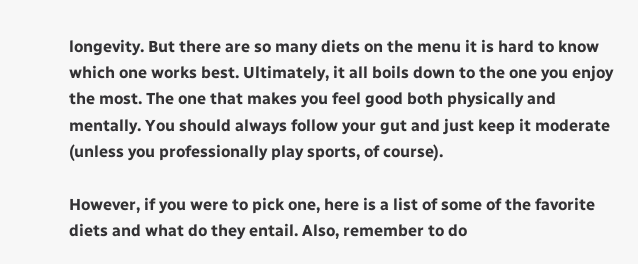longevity. But there are so many diets on the menu it is hard to know which one works best. Ultimately, it all boils down to the one you enjoy the most. The one that makes you feel good both physically and mentally. You should always follow your gut and just keep it moderate (unless you professionally play sports, of course).

However, if you were to pick one, here is a list of some of the favorite diets and what do they entail. Also, remember to do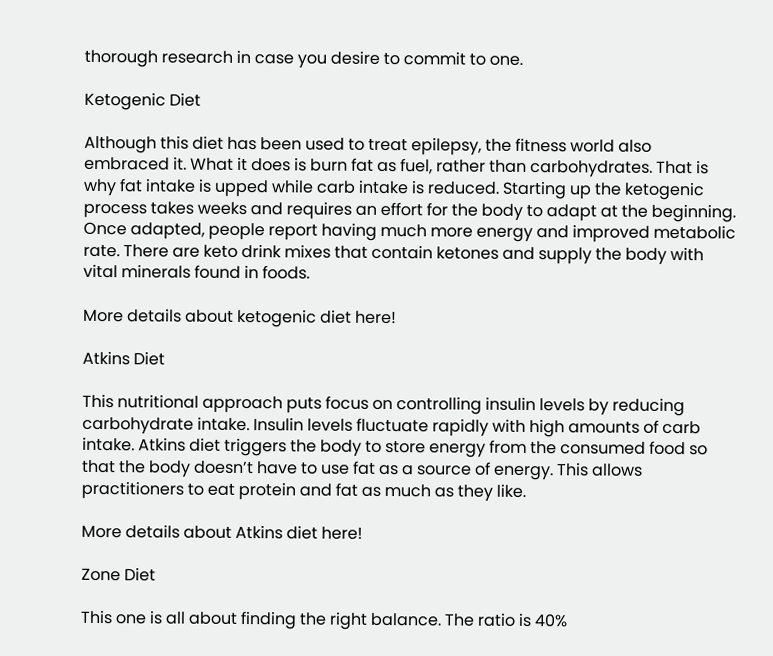thorough research in case you desire to commit to one.

Ketogenic Diet

Although this diet has been used to treat epilepsy, the fitness world also embraced it. What it does is burn fat as fuel, rather than carbohydrates. That is why fat intake is upped while carb intake is reduced. Starting up the ketogenic process takes weeks and requires an effort for the body to adapt at the beginning. Once adapted, people report having much more energy and improved metabolic rate. There are keto drink mixes that contain ketones and supply the body with vital minerals found in foods.

More details about ketogenic diet here!

Atkins Diet

This nutritional approach puts focus on controlling insulin levels by reducing carbohydrate intake. Insulin levels fluctuate rapidly with high amounts of carb intake. Atkins diet triggers the body to store energy from the consumed food so that the body doesn’t have to use fat as a source of energy. This allows practitioners to eat protein and fat as much as they like.

More details about Atkins diet here!

Zone Diet

This one is all about finding the right balance. The ratio is 40%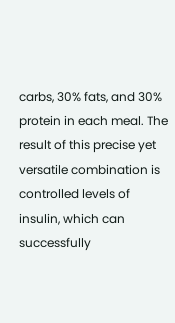carbs, 30% fats, and 30% protein in each meal. The result of this precise yet versatile combination is controlled levels of insulin, which can successfully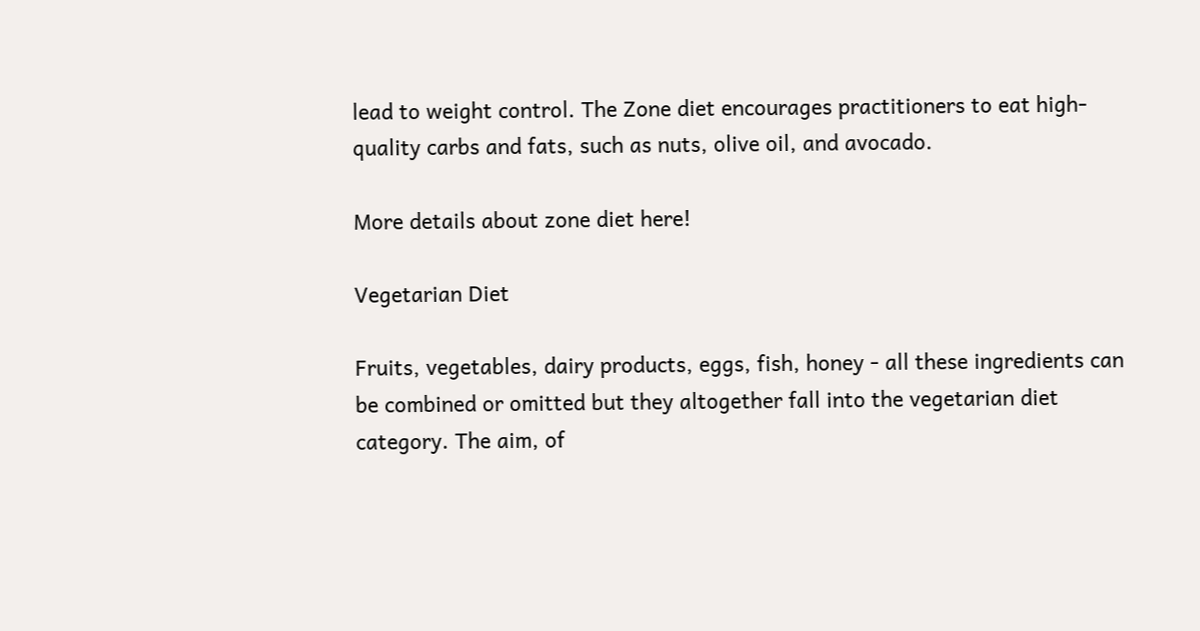lead to weight control. The Zone diet encourages practitioners to eat high-quality carbs and fats, such as nuts, olive oil, and avocado.

More details about zone diet here!

Vegetarian Diet

Fruits, vegetables, dairy products, eggs, fish, honey - all these ingredients can be combined or omitted but they altogether fall into the vegetarian diet category. The aim, of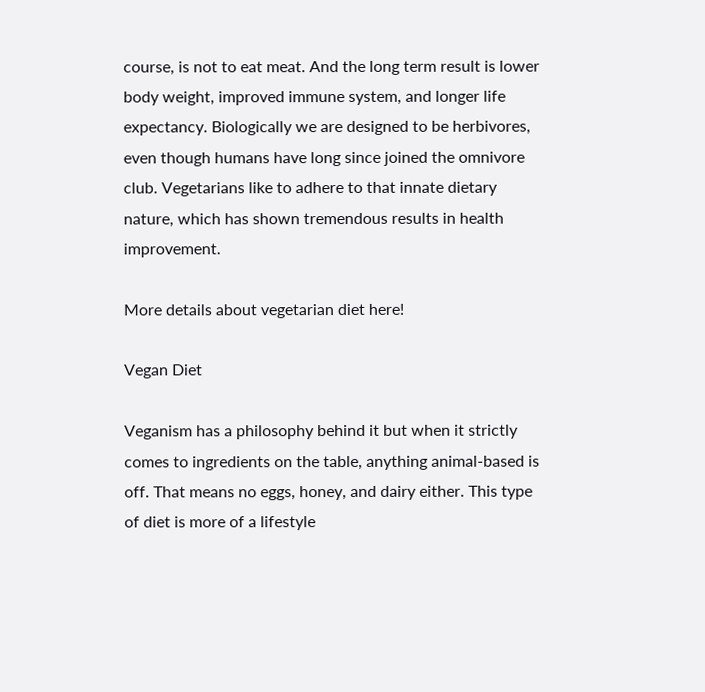course, is not to eat meat. And the long term result is lower body weight, improved immune system, and longer life expectancy. Biologically we are designed to be herbivores, even though humans have long since joined the omnivore club. Vegetarians like to adhere to that innate dietary nature, which has shown tremendous results in health improvement.

More details about vegetarian diet here!

Vegan Diet

Veganism has a philosophy behind it but when it strictly comes to ingredients on the table, anything animal-based is off. That means no eggs, honey, and dairy either. This type of diet is more of a lifestyle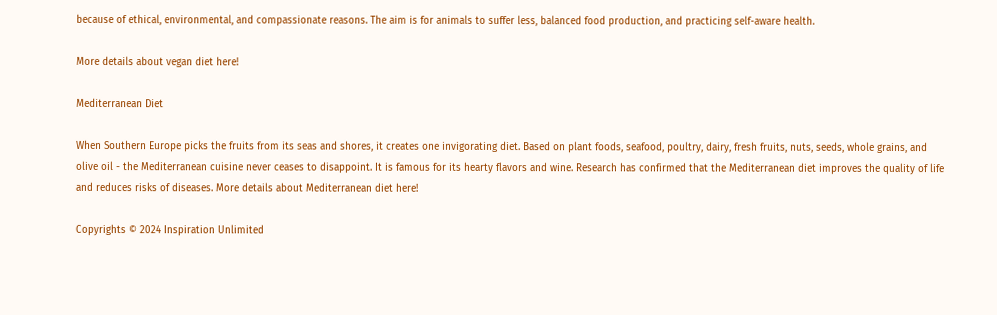because of ethical, environmental, and compassionate reasons. The aim is for animals to suffer less, balanced food production, and practicing self-aware health.

More details about vegan diet here!

Mediterranean Diet

When Southern Europe picks the fruits from its seas and shores, it creates one invigorating diet. Based on plant foods, seafood, poultry, dairy, fresh fruits, nuts, seeds, whole grains, and olive oil - the Mediterranean cuisine never ceases to disappoint. It is famous for its hearty flavors and wine. Research has confirmed that the Mediterranean diet improves the quality of life and reduces risks of diseases. More details about Mediterranean diet here!

Copyrights © 2024 Inspiration Unlimited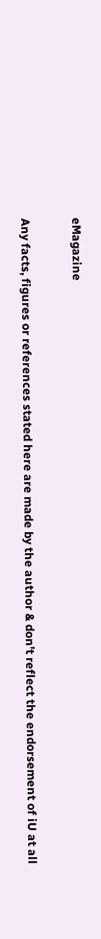eMagazine

Any facts, figures or references stated here are made by the author & don't reflect the endorsement of iU at all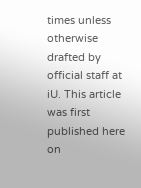times unless otherwise drafted by official staff at iU. This article was first published here on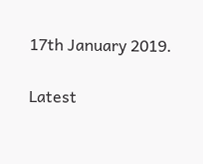17th January 2019.

Latest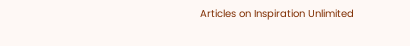Articles on Inspiration Unlimited